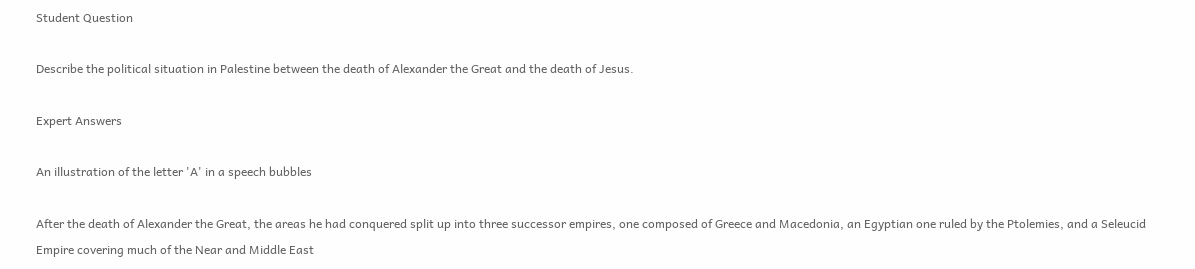Student Question

Describe the political situation in Palestine between the death of Alexander the Great and the death of Jesus.

Expert Answers

An illustration of the letter 'A' in a speech bubbles

After the death of Alexander the Great, the areas he had conquered split up into three successor empires, one composed of Greece and Macedonia, an Egyptian one ruled by the Ptolemies, and a Seleucid Empire covering much of the Near and Middle East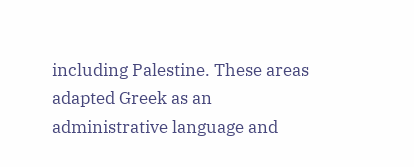including Palestine. These areas adapted Greek as an administrative language and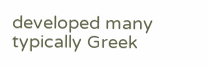developed many typically Greek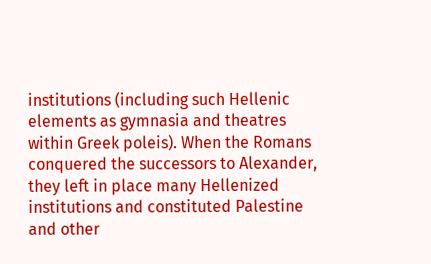institutions (including such Hellenic elements as gymnasia and theatres within Greek poleis). When the Romans conquered the successors to Alexander, they left in place many Hellenized institutions and constituted Palestine and other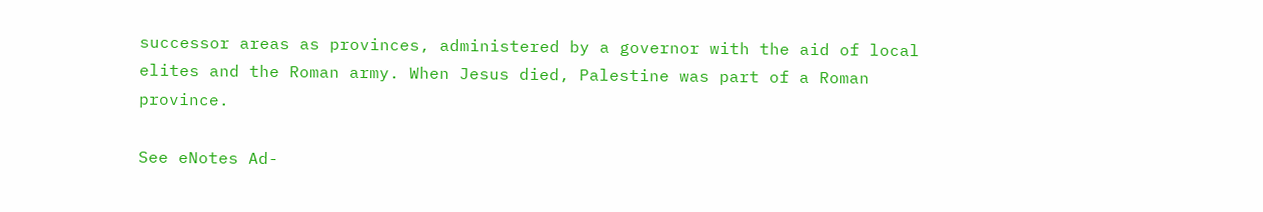successor areas as provinces, administered by a governor with the aid of local elites and the Roman army. When Jesus died, Palestine was part of a Roman province.

See eNotes Ad-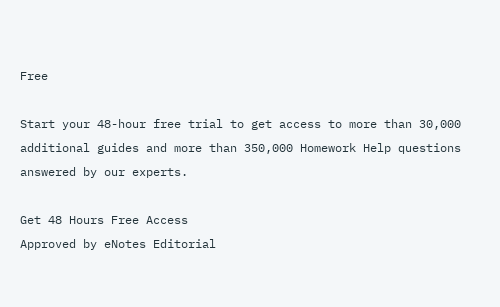Free

Start your 48-hour free trial to get access to more than 30,000 additional guides and more than 350,000 Homework Help questions answered by our experts.

Get 48 Hours Free Access
Approved by eNotes Editorial